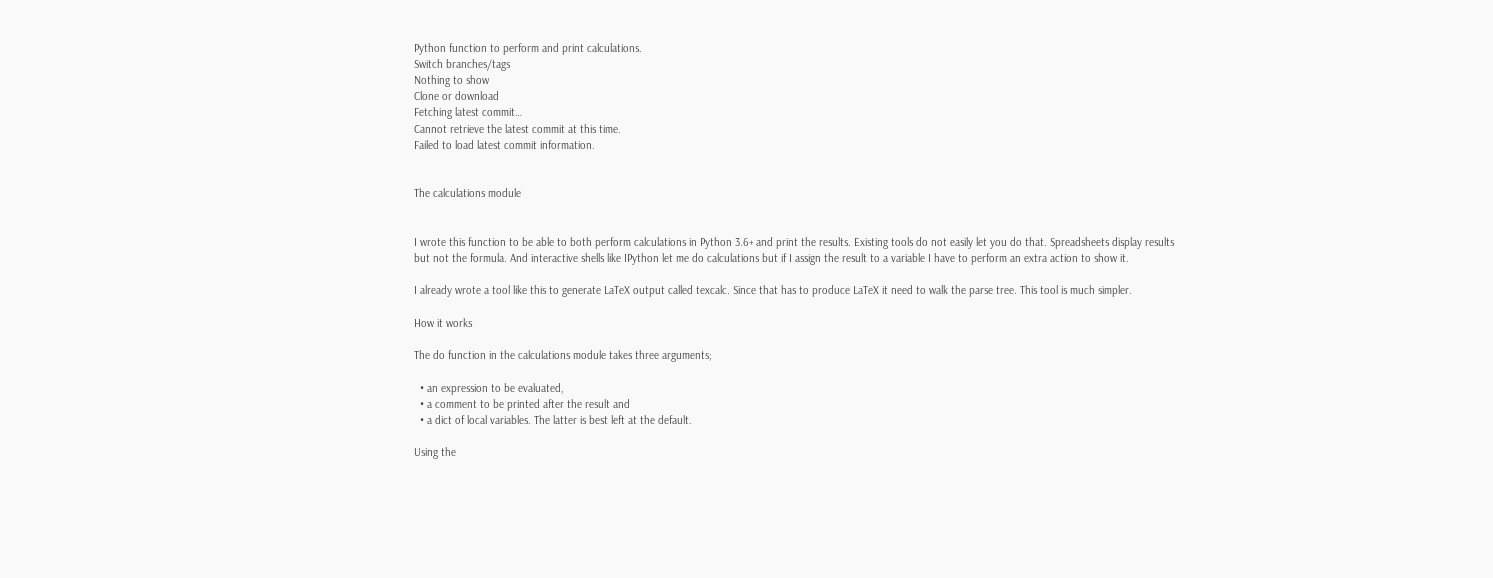Python function to perform and print calculations.
Switch branches/tags
Nothing to show
Clone or download
Fetching latest commit…
Cannot retrieve the latest commit at this time.
Failed to load latest commit information.


The calculations module


I wrote this function to be able to both perform calculations in Python 3.6+ and print the results. Existing tools do not easily let you do that. Spreadsheets display results but not the formula. And interactive shells like IPython let me do calculations but if I assign the result to a variable I have to perform an extra action to show it.

I already wrote a tool like this to generate LaTeX output called texcalc. Since that has to produce LaTeX it need to walk the parse tree. This tool is much simpler.

How it works

The do function in the calculations module takes three arguments;

  • an expression to be evaluated,
  • a comment to be printed after the result and
  • a dict of local variables. The latter is best left at the default.

Using the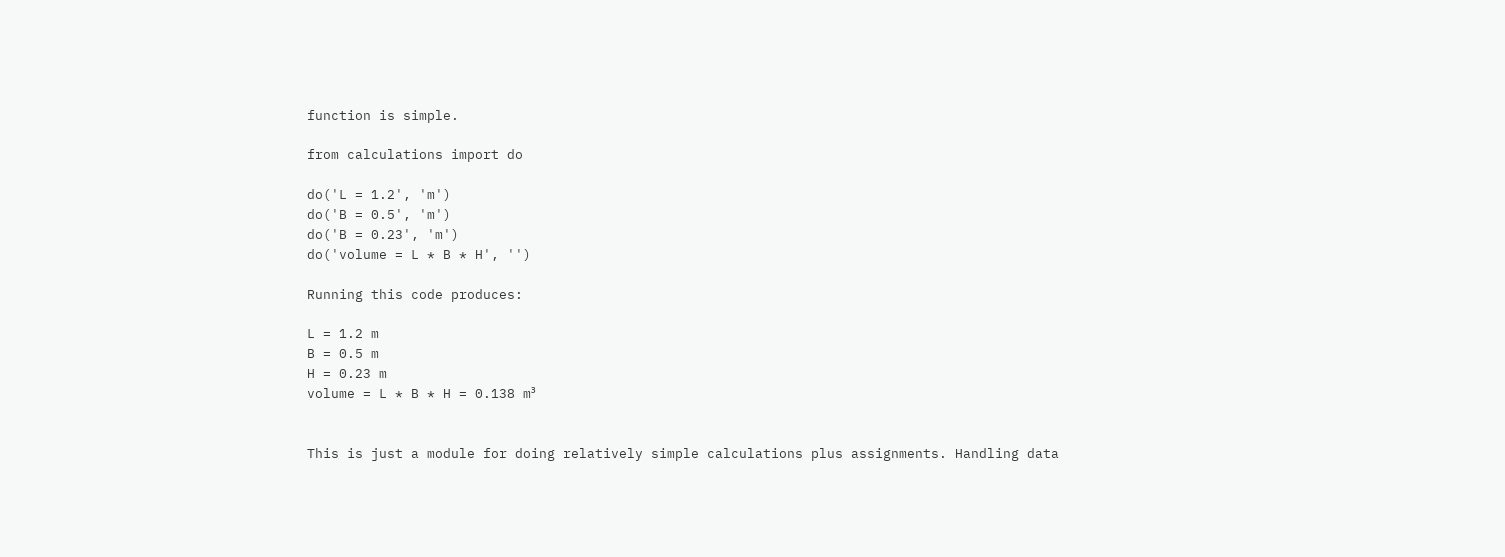function is simple.

from calculations import do

do('L = 1.2', 'm')
do('B = 0.5', 'm')
do('B = 0.23', 'm')
do('volume = L * B * H', '')

Running this code produces:

L = 1.2 m
B = 0.5 m
H = 0.23 m
volume = L * B * H = 0.138 m³


This is just a module for doing relatively simple calculations plus assignments. Handling data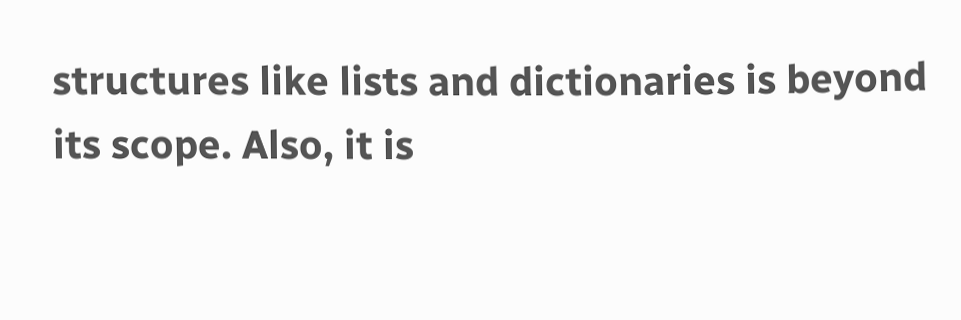structures like lists and dictionaries is beyond its scope. Also, it is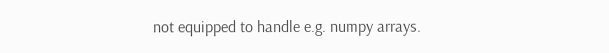not equipped to handle e.g. numpy arrays.